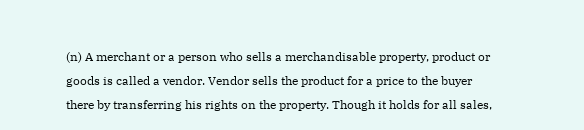(n) A merchant or a person who sells a merchandisable property, product or goods is called a vendor. Vendor sells the product for a price to the buyer there by transferring his rights on the property. Though it holds for all sales,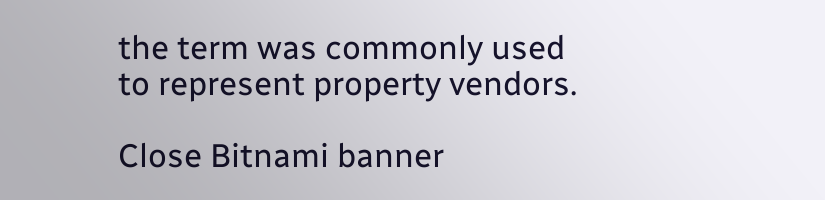the term was commonly used to represent property vendors.

Close Bitnami banner